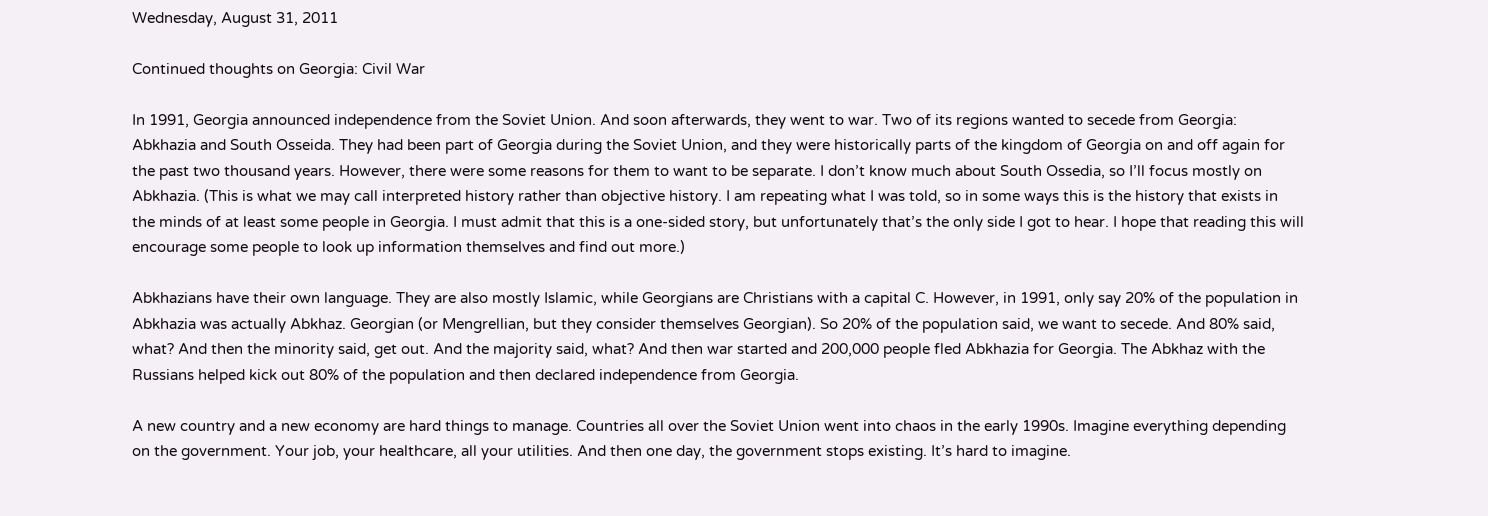Wednesday, August 31, 2011

Continued thoughts on Georgia: Civil War

In 1991, Georgia announced independence from the Soviet Union. And soon afterwards, they went to war. Two of its regions wanted to secede from Georgia: Abkhazia and South Osseida. They had been part of Georgia during the Soviet Union, and they were historically parts of the kingdom of Georgia on and off again for the past two thousand years. However, there were some reasons for them to want to be separate. I don’t know much about South Ossedia, so I’ll focus mostly on Abkhazia. (This is what we may call interpreted history rather than objective history. I am repeating what I was told, so in some ways this is the history that exists in the minds of at least some people in Georgia. I must admit that this is a one-sided story, but unfortunately that’s the only side I got to hear. I hope that reading this will encourage some people to look up information themselves and find out more.)

Abkhazians have their own language. They are also mostly Islamic, while Georgians are Christians with a capital C. However, in 1991, only say 20% of the population in Abkhazia was actually Abkhaz. Georgian (or Mengrellian, but they consider themselves Georgian). So 20% of the population said, we want to secede. And 80% said, what? And then the minority said, get out. And the majority said, what? And then war started and 200,000 people fled Abkhazia for Georgia. The Abkhaz with the Russians helped kick out 80% of the population and then declared independence from Georgia.

A new country and a new economy are hard things to manage. Countries all over the Soviet Union went into chaos in the early 1990s. Imagine everything depending on the government. Your job, your healthcare, all your utilities. And then one day, the government stops existing. It’s hard to imagine.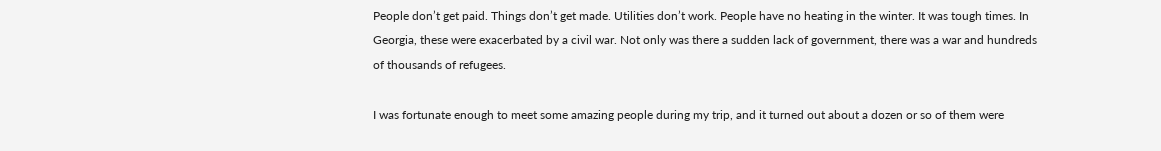People don’t get paid. Things don’t get made. Utilities don’t work. People have no heating in the winter. It was tough times. In Georgia, these were exacerbated by a civil war. Not only was there a sudden lack of government, there was a war and hundreds of thousands of refugees.

I was fortunate enough to meet some amazing people during my trip, and it turned out about a dozen or so of them were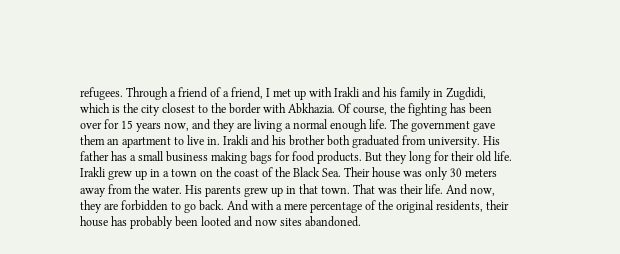refugees. Through a friend of a friend, I met up with Irakli and his family in Zugdidi, which is the city closest to the border with Abkhazia. Of course, the fighting has been over for 15 years now, and they are living a normal enough life. The government gave them an apartment to live in. Irakli and his brother both graduated from university. His father has a small business making bags for food products. But they long for their old life. Irakli grew up in a town on the coast of the Black Sea. Their house was only 30 meters away from the water. His parents grew up in that town. That was their life. And now, they are forbidden to go back. And with a mere percentage of the original residents, their house has probably been looted and now sites abandoned.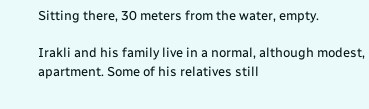Sitting there, 30 meters from the water, empty.

Irakli and his family live in a normal, although modest, apartment. Some of his relatives still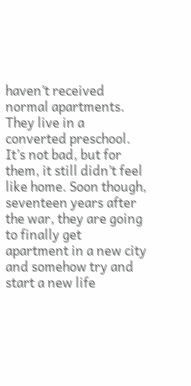haven’t received normal apartments. They live in a converted preschool. It’s not bad, but for them, it still didn’t feel like home. Soon though, seventeen years after the war, they are going to finally get apartment in a new city and somehow try and start a new life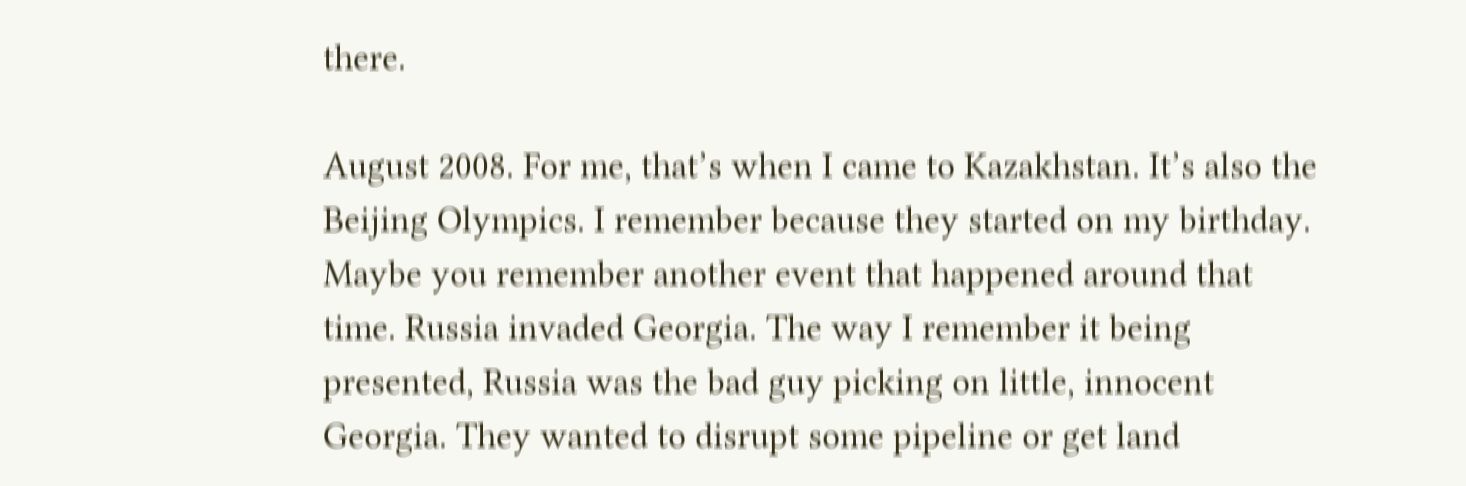there.

August 2008. For me, that’s when I came to Kazakhstan. It’s also the Beijing Olympics. I remember because they started on my birthday. Maybe you remember another event that happened around that time. Russia invaded Georgia. The way I remember it being presented, Russia was the bad guy picking on little, innocent Georgia. They wanted to disrupt some pipeline or get land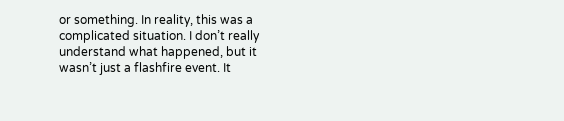or something. In reality, this was a complicated situation. I don’t really understand what happened, but it wasn’t just a flashfire event. It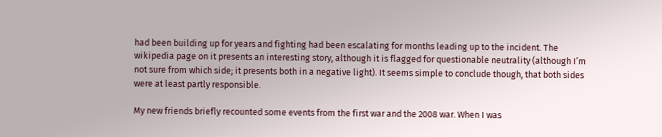had been building up for years and fighting had been escalating for months leading up to the incident. The wikipedia page on it presents an interesting story, although it is flagged for questionable neutrality (although I’m not sure from which side; it presents both in a negative light). It seems simple to conclude though, that both sides were at least partly responsible.

My new friends briefly recounted some events from the first war and the 2008 war. When I was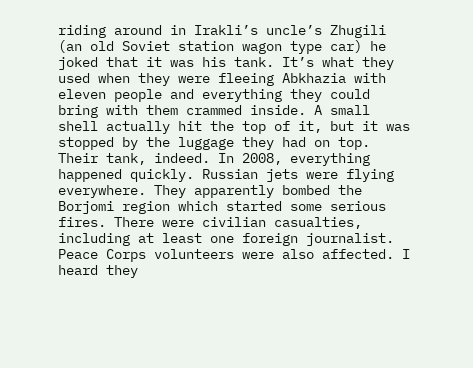riding around in Irakli’s uncle’s Zhugili (an old Soviet station wagon type car) he joked that it was his tank. It’s what they used when they were fleeing Abkhazia with eleven people and everything they could bring with them crammed inside. A small shell actually hit the top of it, but it was stopped by the luggage they had on top. Their tank, indeed. In 2008, everything happened quickly. Russian jets were flying everywhere. They apparently bombed the Borjomi region which started some serious fires. There were civilian casualties, including at least one foreign journalist. Peace Corps volunteers were also affected. I heard they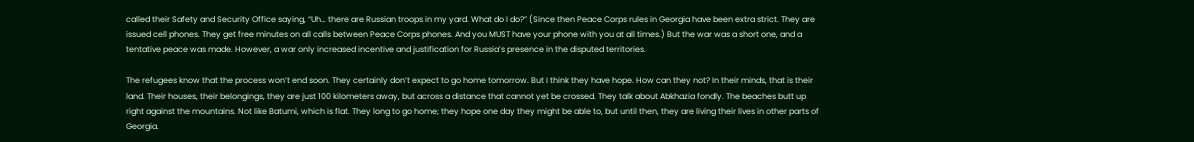called their Safety and Security Office saying, “Uh… there are Russian troops in my yard. What do I do?” (Since then Peace Corps rules in Georgia have been extra strict. They are issued cell phones. They get free minutes on all calls between Peace Corps phones. And you MUST have your phone with you at all times.) But the war was a short one, and a tentative peace was made. However, a war only increased incentive and justification for Russia’s presence in the disputed territories.

The refugees know that the process won’t end soon. They certainly don’t expect to go home tomorrow. But I think they have hope. How can they not? In their minds, that is their land. Their houses, their belongings, they are just 100 kilometers away, but across a distance that cannot yet be crossed. They talk about Abkhazia fondly. The beaches butt up right against the mountains. Not like Batumi, which is flat. They long to go home; they hope one day they might be able to, but until then, they are living their lives in other parts of Georgia.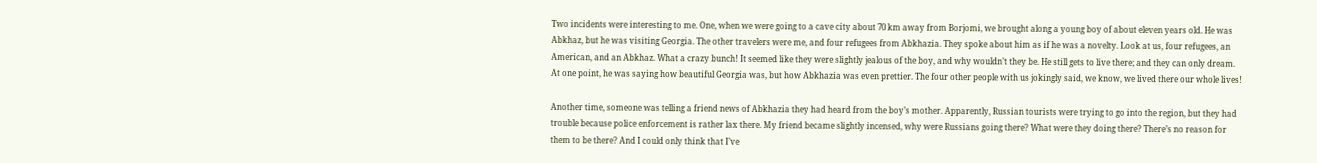Two incidents were interesting to me. One, when we were going to a cave city about 70 km away from Borjomi, we brought along a young boy of about eleven years old. He was Abkhaz, but he was visiting Georgia. The other travelers were me, and four refugees from Abkhazia. They spoke about him as if he was a novelty. Look at us, four refugees, an American, and an Abkhaz. What a crazy bunch! It seemed like they were slightly jealous of the boy, and why wouldn’t they be. He still gets to live there; and they can only dream. At one point, he was saying how beautiful Georgia was, but how Abkhazia was even prettier. The four other people with us jokingly said, we know, we lived there our whole lives!

Another time, someone was telling a friend news of Abkhazia they had heard from the boy’s mother. Apparently, Russian tourists were trying to go into the region, but they had trouble because police enforcement is rather lax there. My friend became slightly incensed, why were Russians going there? What were they doing there? There’s no reason for them to be there? And I could only think that I’ve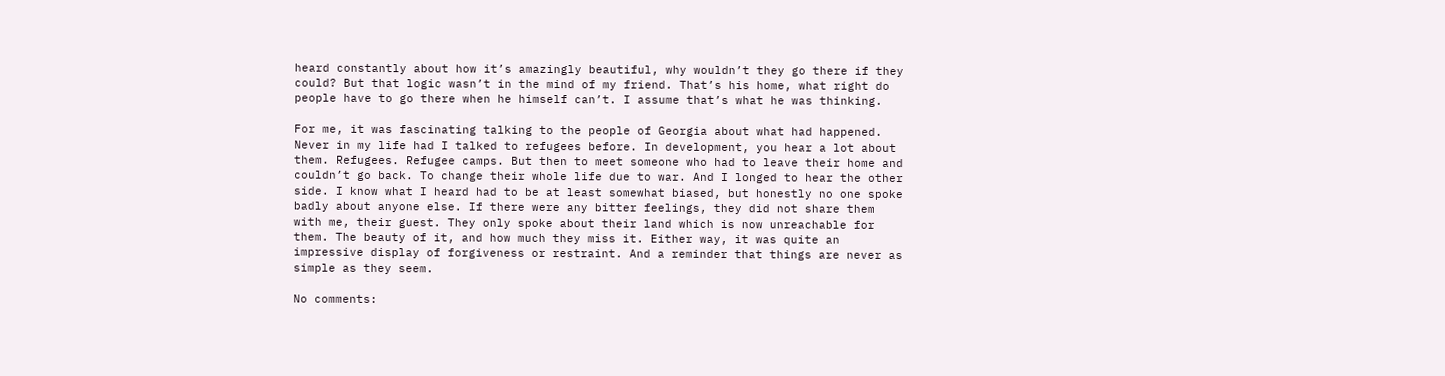heard constantly about how it’s amazingly beautiful, why wouldn’t they go there if they could? But that logic wasn’t in the mind of my friend. That’s his home, what right do people have to go there when he himself can’t. I assume that’s what he was thinking.

For me, it was fascinating talking to the people of Georgia about what had happened. Never in my life had I talked to refugees before. In development, you hear a lot about them. Refugees. Refugee camps. But then to meet someone who had to leave their home and couldn’t go back. To change their whole life due to war. And I longed to hear the other side. I know what I heard had to be at least somewhat biased, but honestly no one spoke badly about anyone else. If there were any bitter feelings, they did not share them with me, their guest. They only spoke about their land which is now unreachable for them. The beauty of it, and how much they miss it. Either way, it was quite an impressive display of forgiveness or restraint. And a reminder that things are never as simple as they seem.

No comments: